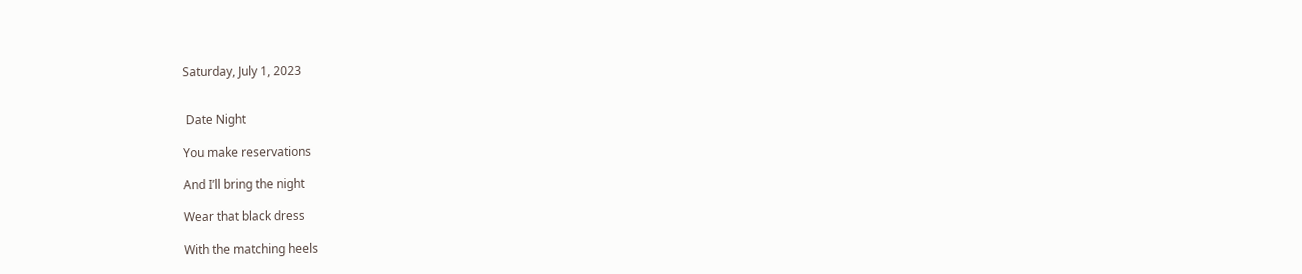Saturday, July 1, 2023


 Date Night

You make reservations

And I’ll bring the night

Wear that black dress

With the matching heels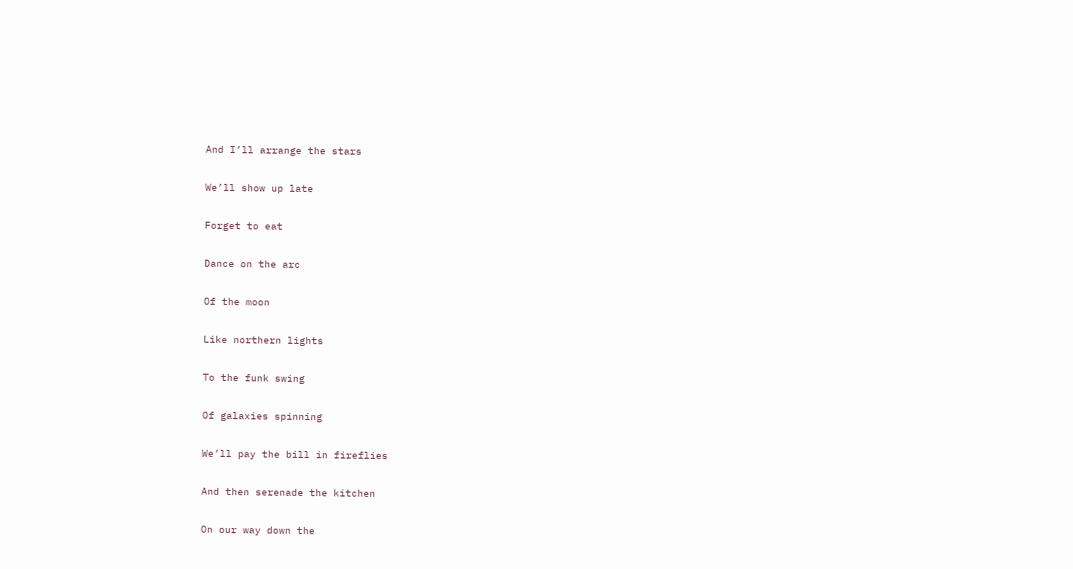And I’ll arrange the stars

We’ll show up late

Forget to eat

Dance on the arc

Of the moon

Like northern lights

To the funk swing

Of galaxies spinning

We’ll pay the bill in fireflies

And then serenade the kitchen

On our way down the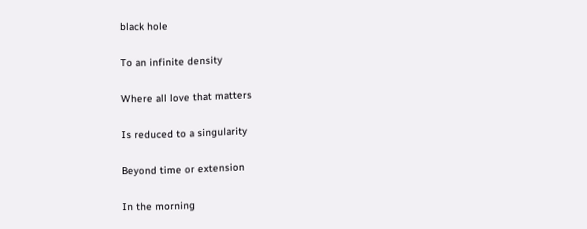black hole

To an infinite density

Where all love that matters

Is reduced to a singularity

Beyond time or extension

In the morning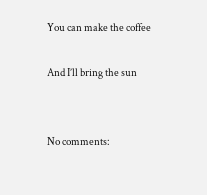You can make the coffee

And I’ll bring the sun


No comments: